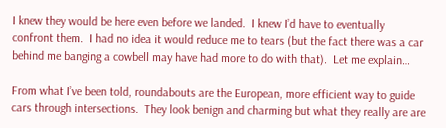I knew they would be here even before we landed.  I knew I’d have to eventually confront them.  I had no idea it would reduce me to tears (but the fact there was a car behind me banging a cowbell may have had more to do with that).  Let me explain…

From what I’ve been told, roundabouts are the European, more efficient way to guide cars through intersections.  They look benign and charming but what they really are are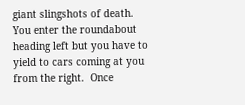giant slingshots of death.  You enter the roundabout heading left but you have to yield to cars coming at you from the right.  Once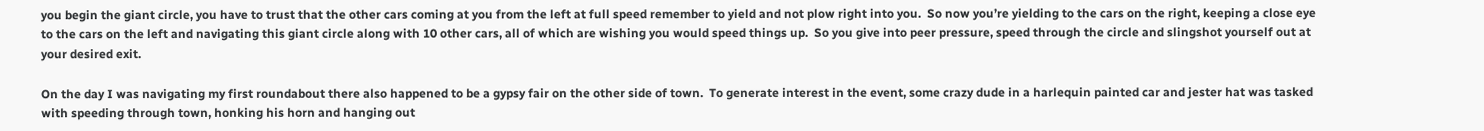you begin the giant circle, you have to trust that the other cars coming at you from the left at full speed remember to yield and not plow right into you.  So now you’re yielding to the cars on the right, keeping a close eye to the cars on the left and navigating this giant circle along with 10 other cars, all of which are wishing you would speed things up.  So you give into peer pressure, speed through the circle and slingshot yourself out at your desired exit.

On the day I was navigating my first roundabout there also happened to be a gypsy fair on the other side of town.  To generate interest in the event, some crazy dude in a harlequin painted car and jester hat was tasked with speeding through town, honking his horn and hanging out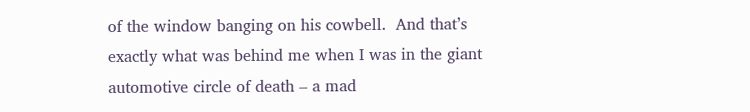of the window banging on his cowbell.  And that’s exactly what was behind me when I was in the giant automotive circle of death – a mad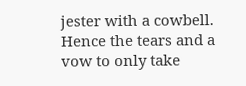jester with a cowbell.  Hence the tears and a vow to only take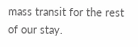mass transit for the rest of our stay.